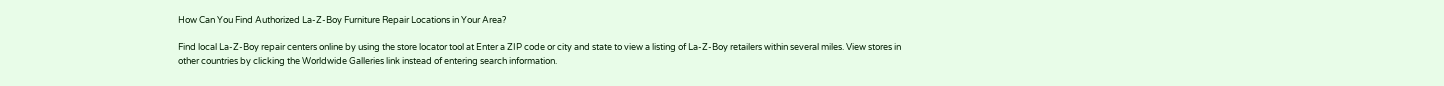How Can You Find Authorized La-Z-Boy Furniture Repair Locations in Your Area?

Find local La-Z-Boy repair centers online by using the store locator tool at Enter a ZIP code or city and state to view a listing of La-Z-Boy retailers within several miles. View stores in other countries by clicking the Worldwide Galleries link instead of entering search information.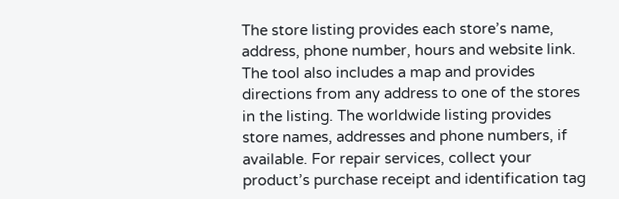The store listing provides each store’s name, address, phone number, hours and website link. The tool also includes a map and provides directions from any address to one of the stores in the listing. The worldwide listing provides store names, addresses and phone numbers, if available. For repair services, collect your product’s purchase receipt and identification tag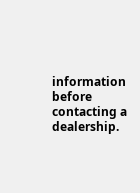information before contacting a dealership.